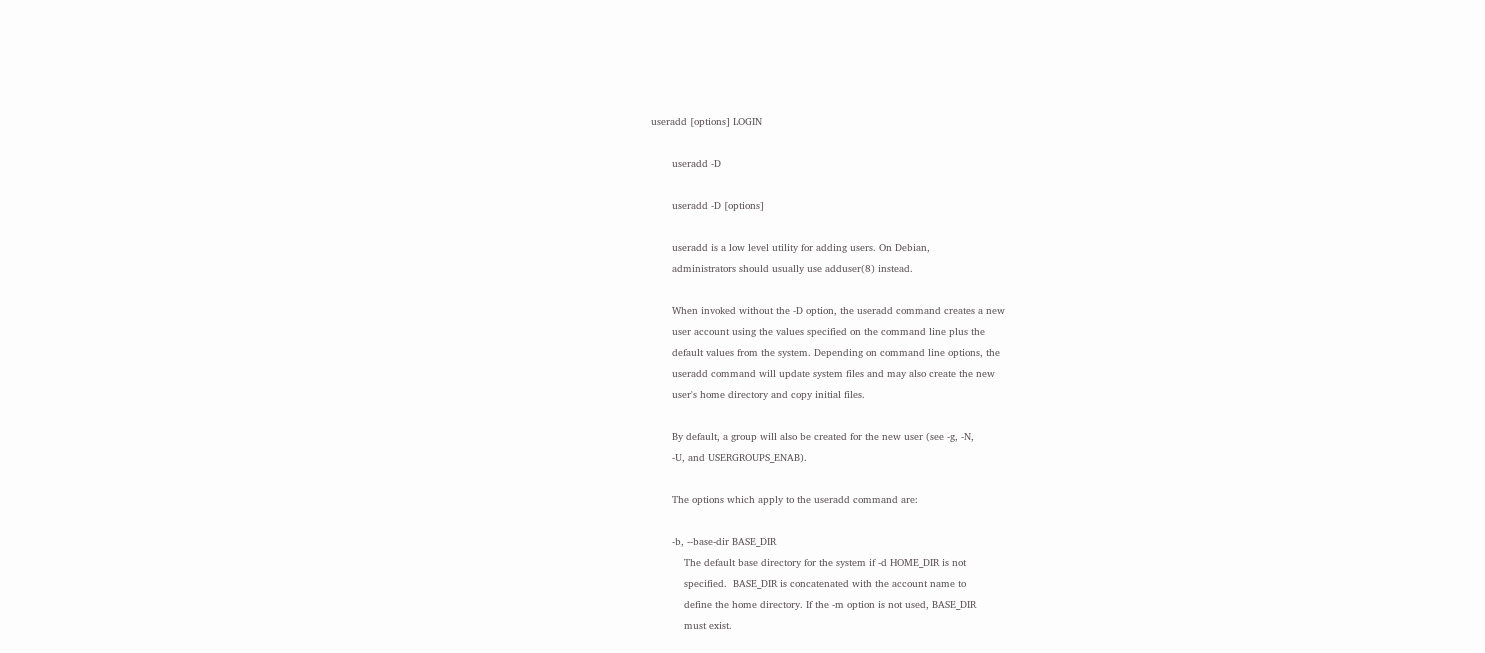useradd [options] LOGIN

       useradd -D

       useradd -D [options]

       useradd is a low level utility for adding users. On Debian,
       administrators should usually use adduser(8) instead.

       When invoked without the -D option, the useradd command creates a new
       user account using the values specified on the command line plus the
       default values from the system. Depending on command line options, the
       useradd command will update system files and may also create the new
       user's home directory and copy initial files.

       By default, a group will also be created for the new user (see -g, -N,
       -U, and USERGROUPS_ENAB).

       The options which apply to the useradd command are:

       -b, --base-dir BASE_DIR
           The default base directory for the system if -d HOME_DIR is not
           specified.  BASE_DIR is concatenated with the account name to
           define the home directory. If the -m option is not used, BASE_DIR
           must exist.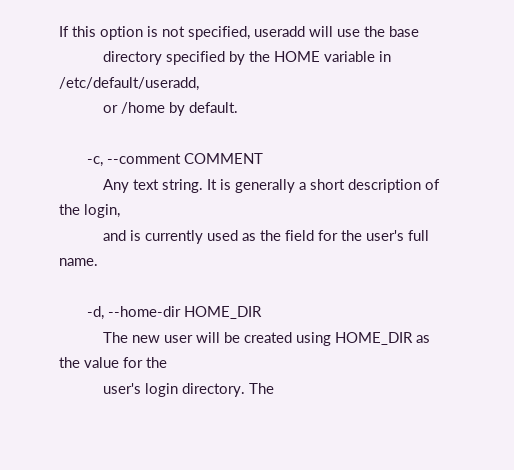If this option is not specified, useradd will use the base
           directory specified by the HOME variable in /etc/default/useradd,
           or /home by default.

       -c, --comment COMMENT
           Any text string. It is generally a short description of the login,
           and is currently used as the field for the user's full name.

       -d, --home-dir HOME_DIR
           The new user will be created using HOME_DIR as the value for the
           user's login directory. The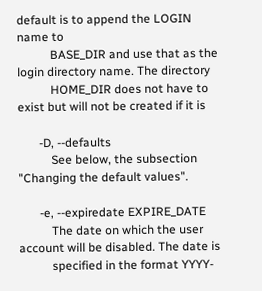default is to append the LOGIN name to
           BASE_DIR and use that as the login directory name. The directory
           HOME_DIR does not have to exist but will not be created if it is

       -D, --defaults
           See below, the subsection "Changing the default values".

       -e, --expiredate EXPIRE_DATE
           The date on which the user account will be disabled. The date is
           specified in the format YYYY-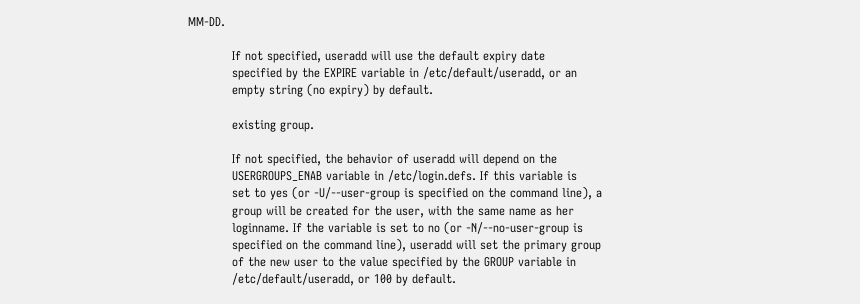MM-DD.

           If not specified, useradd will use the default expiry date
           specified by the EXPIRE variable in /etc/default/useradd, or an
           empty string (no expiry) by default.

           existing group.

           If not specified, the behavior of useradd will depend on the
           USERGROUPS_ENAB variable in /etc/login.defs. If this variable is
           set to yes (or -U/--user-group is specified on the command line), a
           group will be created for the user, with the same name as her
           loginname. If the variable is set to no (or -N/--no-user-group is
           specified on the command line), useradd will set the primary group
           of the new user to the value specified by the GROUP variable in
           /etc/default/useradd, or 100 by default.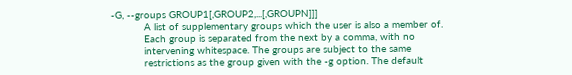-G, --groups GROUP1[,GROUP2,...[,GROUPN]]]
           A list of supplementary groups which the user is also a member of.
           Each group is separated from the next by a comma, with no
           intervening whitespace. The groups are subject to the same
           restrictions as the group given with the -g option. The default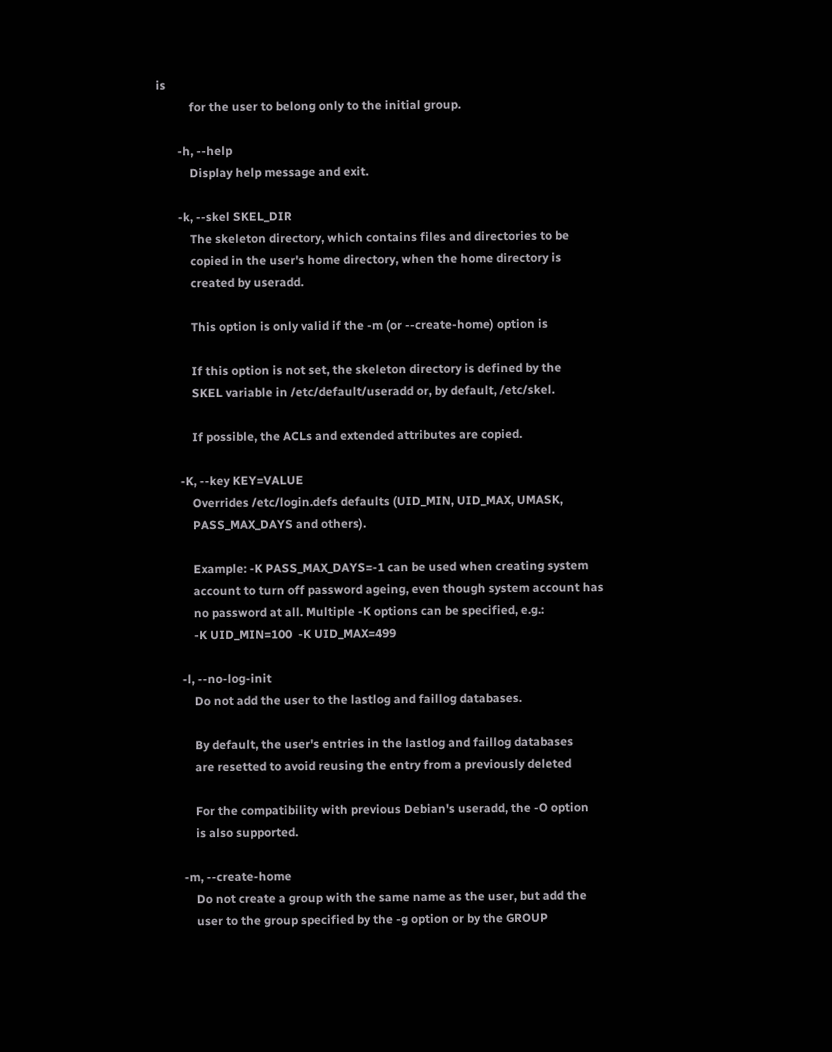is
           for the user to belong only to the initial group.

       -h, --help
           Display help message and exit.

       -k, --skel SKEL_DIR
           The skeleton directory, which contains files and directories to be
           copied in the user's home directory, when the home directory is
           created by useradd.

           This option is only valid if the -m (or --create-home) option is

           If this option is not set, the skeleton directory is defined by the
           SKEL variable in /etc/default/useradd or, by default, /etc/skel.

           If possible, the ACLs and extended attributes are copied.

       -K, --key KEY=VALUE
           Overrides /etc/login.defs defaults (UID_MIN, UID_MAX, UMASK,
           PASS_MAX_DAYS and others).

           Example: -K PASS_MAX_DAYS=-1 can be used when creating system
           account to turn off password ageing, even though system account has
           no password at all. Multiple -K options can be specified, e.g.:
           -K UID_MIN=100  -K UID_MAX=499

       -l, --no-log-init
           Do not add the user to the lastlog and faillog databases.

           By default, the user's entries in the lastlog and faillog databases
           are resetted to avoid reusing the entry from a previously deleted

           For the compatibility with previous Debian's useradd, the -O option
           is also supported.

       -m, --create-home
           Do not create a group with the same name as the user, but add the
           user to the group specified by the -g option or by the GROUP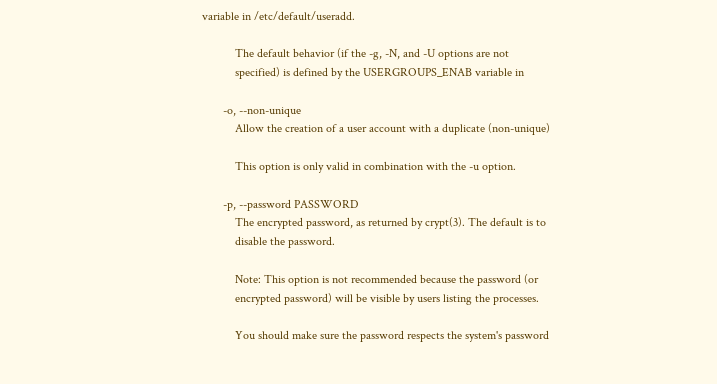variable in /etc/default/useradd.

           The default behavior (if the -g, -N, and -U options are not
           specified) is defined by the USERGROUPS_ENAB variable in

       -o, --non-unique
           Allow the creation of a user account with a duplicate (non-unique)

           This option is only valid in combination with the -u option.

       -p, --password PASSWORD
           The encrypted password, as returned by crypt(3). The default is to
           disable the password.

           Note: This option is not recommended because the password (or
           encrypted password) will be visible by users listing the processes.

           You should make sure the password respects the system's password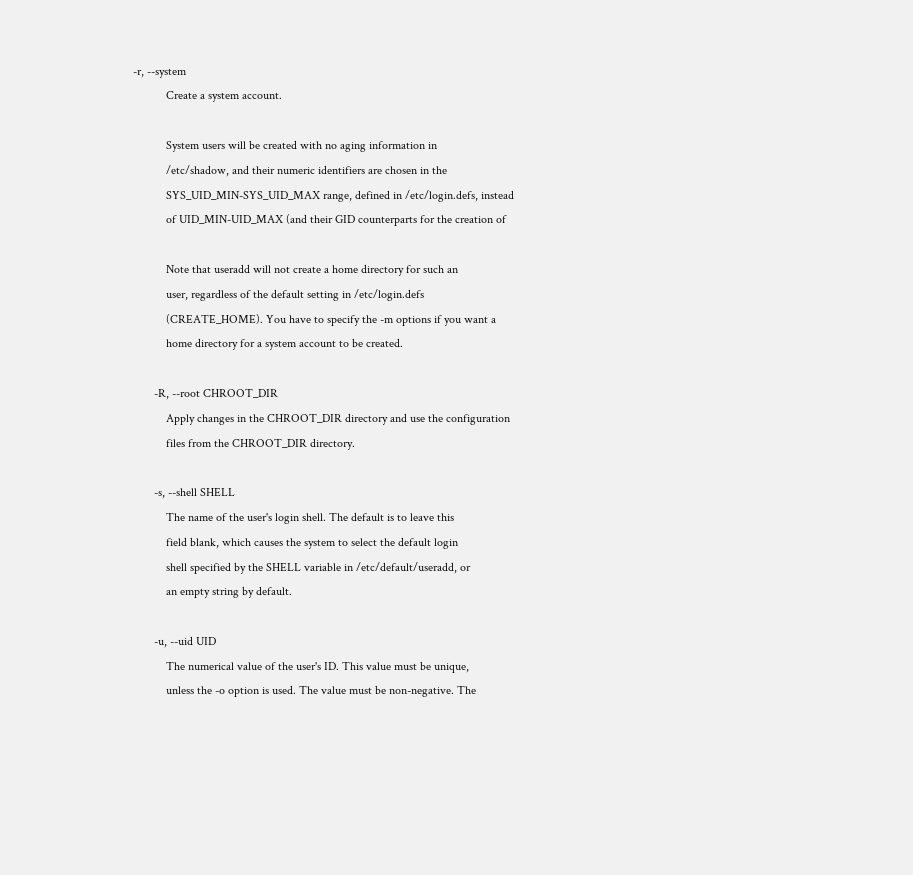-r, --system
           Create a system account.

           System users will be created with no aging information in
           /etc/shadow, and their numeric identifiers are chosen in the
           SYS_UID_MIN-SYS_UID_MAX range, defined in /etc/login.defs, instead
           of UID_MIN-UID_MAX (and their GID counterparts for the creation of

           Note that useradd will not create a home directory for such an
           user, regardless of the default setting in /etc/login.defs
           (CREATE_HOME). You have to specify the -m options if you want a
           home directory for a system account to be created.

       -R, --root CHROOT_DIR
           Apply changes in the CHROOT_DIR directory and use the configuration
           files from the CHROOT_DIR directory.

       -s, --shell SHELL
           The name of the user's login shell. The default is to leave this
           field blank, which causes the system to select the default login
           shell specified by the SHELL variable in /etc/default/useradd, or
           an empty string by default.

       -u, --uid UID
           The numerical value of the user's ID. This value must be unique,
           unless the -o option is used. The value must be non-negative. The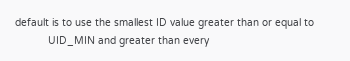default is to use the smallest ID value greater than or equal to
           UID_MIN and greater than every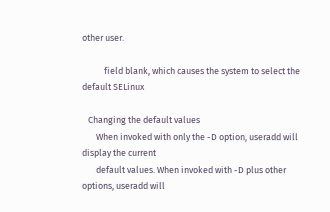other user.

           field blank, which causes the system to select the default SELinux

   Changing the default values
       When invoked with only the -D option, useradd will display the current
       default values. When invoked with -D plus other options, useradd will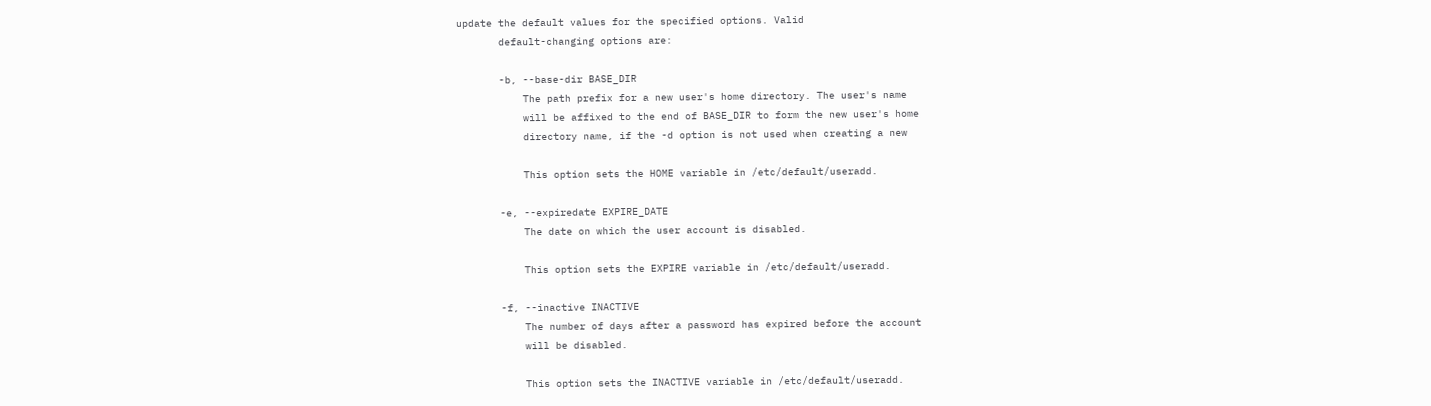update the default values for the specified options. Valid
       default-changing options are:

       -b, --base-dir BASE_DIR
           The path prefix for a new user's home directory. The user's name
           will be affixed to the end of BASE_DIR to form the new user's home
           directory name, if the -d option is not used when creating a new

           This option sets the HOME variable in /etc/default/useradd.

       -e, --expiredate EXPIRE_DATE
           The date on which the user account is disabled.

           This option sets the EXPIRE variable in /etc/default/useradd.

       -f, --inactive INACTIVE
           The number of days after a password has expired before the account
           will be disabled.

           This option sets the INACTIVE variable in /etc/default/useradd.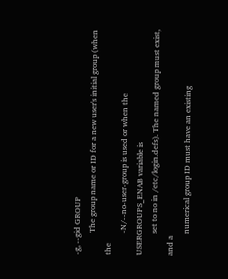-g, --gid GROUP
           The group name or ID for a new user's initial group (when the
           -N/--no-user-group is used or when the USERGROUPS_ENAB variable is
           set to no in /etc/login.defs). The named group must exist, and a
           numerical group ID must have an existing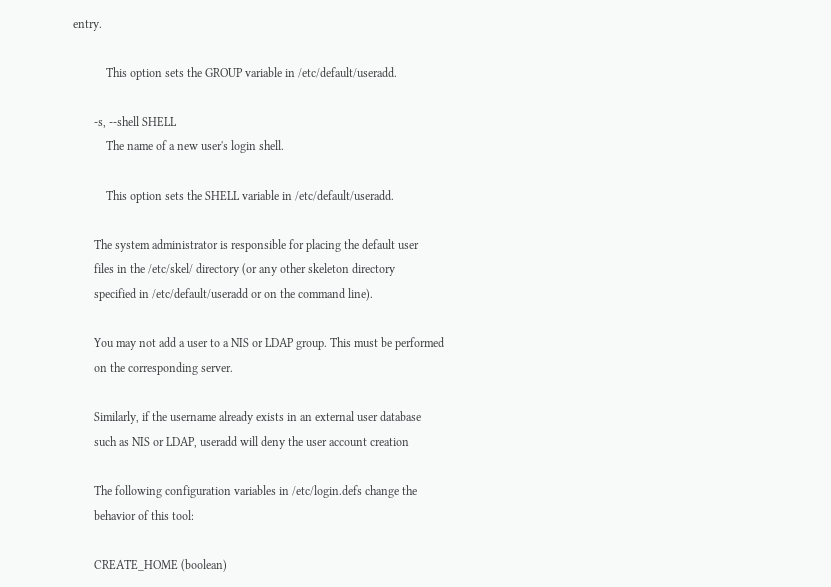entry.

           This option sets the GROUP variable in /etc/default/useradd.

       -s, --shell SHELL
           The name of a new user's login shell.

           This option sets the SHELL variable in /etc/default/useradd.

       The system administrator is responsible for placing the default user
       files in the /etc/skel/ directory (or any other skeleton directory
       specified in /etc/default/useradd or on the command line).

       You may not add a user to a NIS or LDAP group. This must be performed
       on the corresponding server.

       Similarly, if the username already exists in an external user database
       such as NIS or LDAP, useradd will deny the user account creation

       The following configuration variables in /etc/login.defs change the
       behavior of this tool:

       CREATE_HOME (boolean)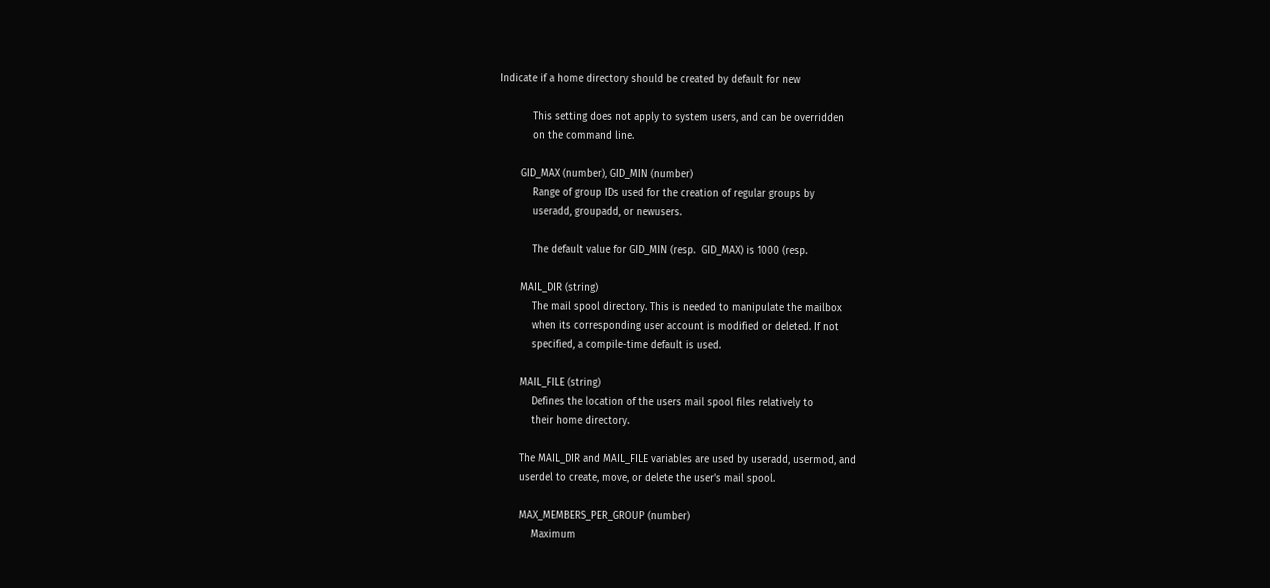Indicate if a home directory should be created by default for new

           This setting does not apply to system users, and can be overridden
           on the command line.

       GID_MAX (number), GID_MIN (number)
           Range of group IDs used for the creation of regular groups by
           useradd, groupadd, or newusers.

           The default value for GID_MIN (resp.  GID_MAX) is 1000 (resp.

       MAIL_DIR (string)
           The mail spool directory. This is needed to manipulate the mailbox
           when its corresponding user account is modified or deleted. If not
           specified, a compile-time default is used.

       MAIL_FILE (string)
           Defines the location of the users mail spool files relatively to
           their home directory.

       The MAIL_DIR and MAIL_FILE variables are used by useradd, usermod, and
       userdel to create, move, or delete the user's mail spool.

       MAX_MEMBERS_PER_GROUP (number)
           Maximum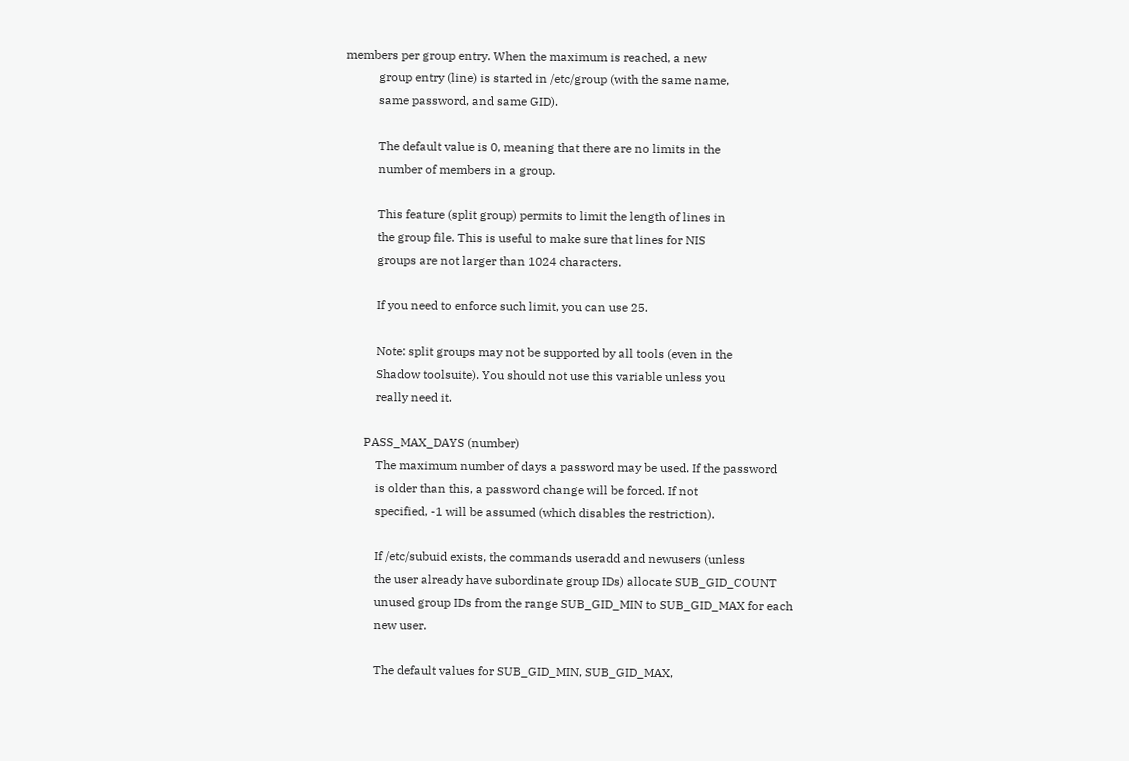members per group entry. When the maximum is reached, a new
           group entry (line) is started in /etc/group (with the same name,
           same password, and same GID).

           The default value is 0, meaning that there are no limits in the
           number of members in a group.

           This feature (split group) permits to limit the length of lines in
           the group file. This is useful to make sure that lines for NIS
           groups are not larger than 1024 characters.

           If you need to enforce such limit, you can use 25.

           Note: split groups may not be supported by all tools (even in the
           Shadow toolsuite). You should not use this variable unless you
           really need it.

       PASS_MAX_DAYS (number)
           The maximum number of days a password may be used. If the password
           is older than this, a password change will be forced. If not
           specified, -1 will be assumed (which disables the restriction).

           If /etc/subuid exists, the commands useradd and newusers (unless
           the user already have subordinate group IDs) allocate SUB_GID_COUNT
           unused group IDs from the range SUB_GID_MIN to SUB_GID_MAX for each
           new user.

           The default values for SUB_GID_MIN, SUB_GID_MAX,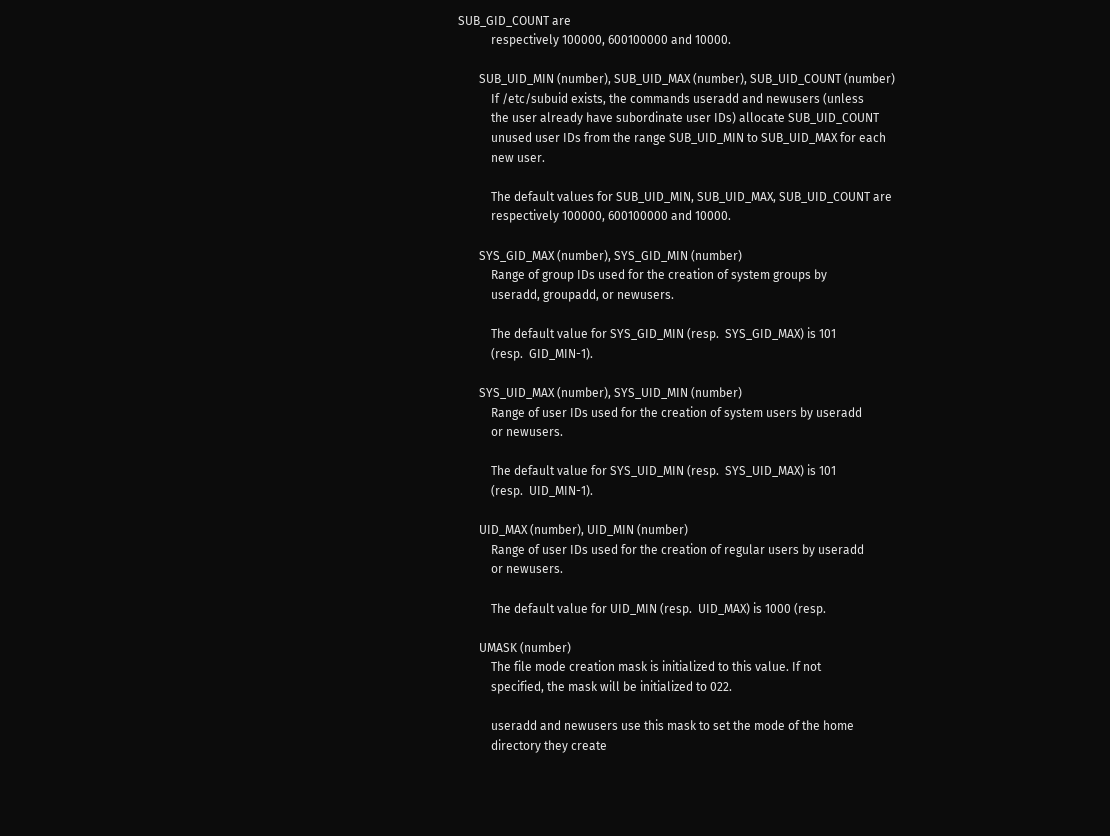SUB_GID_COUNT are
           respectively 100000, 600100000 and 10000.

       SUB_UID_MIN (number), SUB_UID_MAX (number), SUB_UID_COUNT (number)
           If /etc/subuid exists, the commands useradd and newusers (unless
           the user already have subordinate user IDs) allocate SUB_UID_COUNT
           unused user IDs from the range SUB_UID_MIN to SUB_UID_MAX for each
           new user.

           The default values for SUB_UID_MIN, SUB_UID_MAX, SUB_UID_COUNT are
           respectively 100000, 600100000 and 10000.

       SYS_GID_MAX (number), SYS_GID_MIN (number)
           Range of group IDs used for the creation of system groups by
           useradd, groupadd, or newusers.

           The default value for SYS_GID_MIN (resp.  SYS_GID_MAX) is 101
           (resp.  GID_MIN-1).

       SYS_UID_MAX (number), SYS_UID_MIN (number)
           Range of user IDs used for the creation of system users by useradd
           or newusers.

           The default value for SYS_UID_MIN (resp.  SYS_UID_MAX) is 101
           (resp.  UID_MIN-1).

       UID_MAX (number), UID_MIN (number)
           Range of user IDs used for the creation of regular users by useradd
           or newusers.

           The default value for UID_MIN (resp.  UID_MAX) is 1000 (resp.

       UMASK (number)
           The file mode creation mask is initialized to this value. If not
           specified, the mask will be initialized to 022.

           useradd and newusers use this mask to set the mode of the home
           directory they create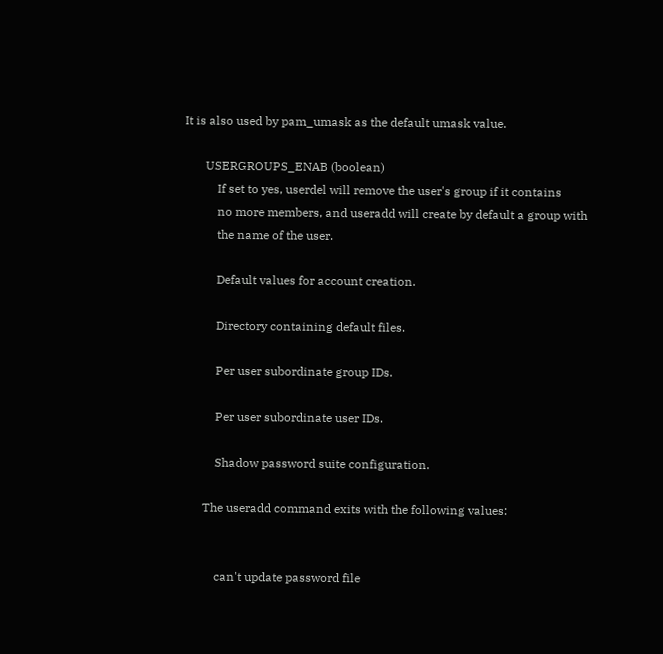It is also used by pam_umask as the default umask value.

       USERGROUPS_ENAB (boolean)
           If set to yes, userdel will remove the user's group if it contains
           no more members, and useradd will create by default a group with
           the name of the user.

           Default values for account creation.

           Directory containing default files.

           Per user subordinate group IDs.

           Per user subordinate user IDs.

           Shadow password suite configuration.

       The useradd command exits with the following values:


           can't update password file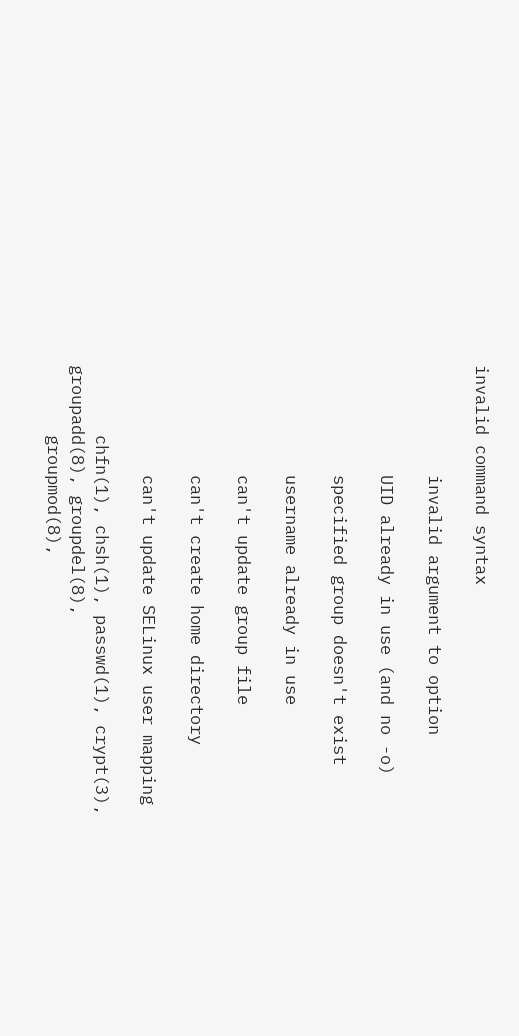invalid command syntax

           invalid argument to option

           UID already in use (and no -o)

           specified group doesn't exist

           username already in use

           can't update group file

           can't create home directory

           can't update SELinux user mapping

       chfn(1), chsh(1), passwd(1), crypt(3), groupadd(8), groupdel(8),
       groupmod(8),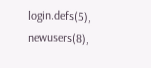login.defs(5), newusers(8),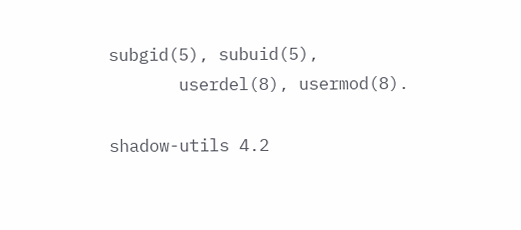subgid(5), subuid(5),
       userdel(8), usermod(8).

shadow-utils 4.2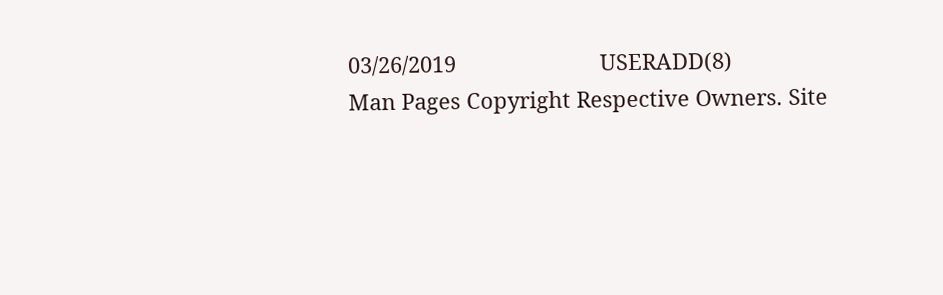03/26/2019                        USERADD(8)
Man Pages Copyright Respective Owners. Site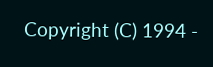Copyright (C) 1994 -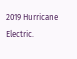2019 Hurricane Electric.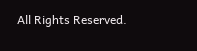All Rights Reserved.